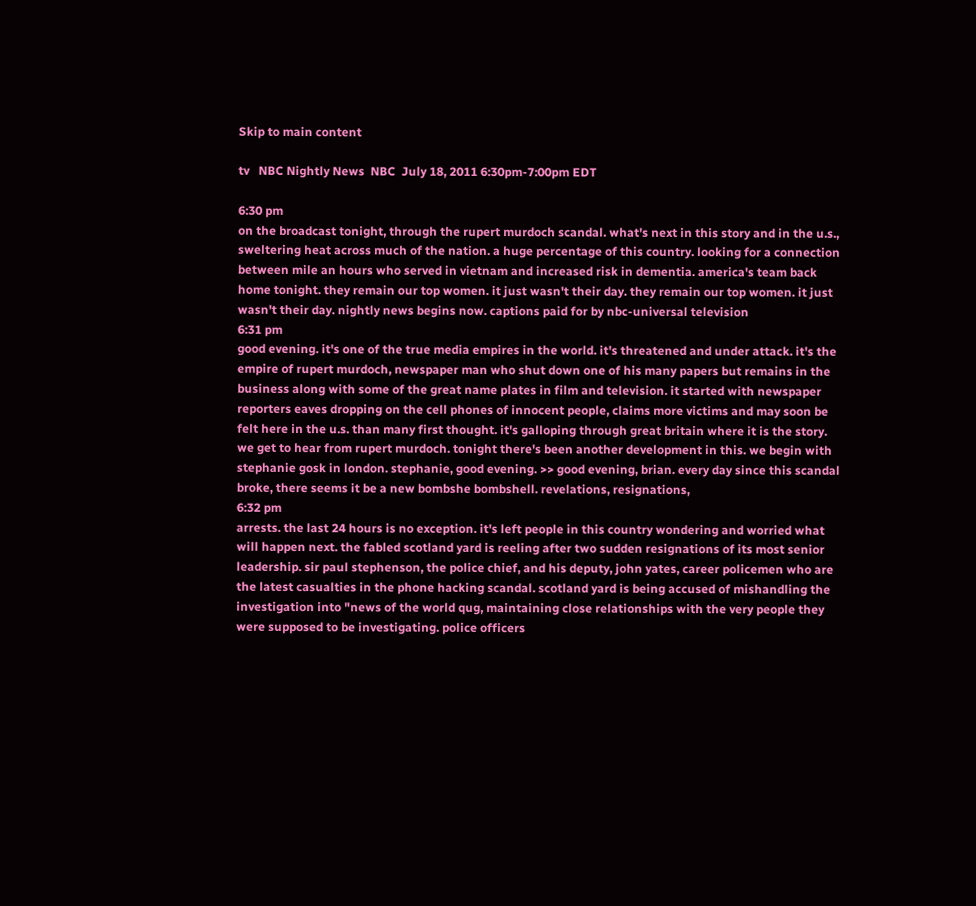Skip to main content

tv   NBC Nightly News  NBC  July 18, 2011 6:30pm-7:00pm EDT

6:30 pm
on the broadcast tonight, through the rupert murdoch scandal. what's next in this story and in the u.s., sweltering heat across much of the nation. a huge percentage of this country. looking for a connection between mile an hours who served in vietnam and increased risk in dementia. america's team back home tonight. they remain our top women. it just wasn't their day. they remain our top women. it just wasn't their day. nightly news begins now. captions paid for by nbc-universal television
6:31 pm
good evening. it's one of the true media empires in the world. it's threatened and under attack. it's the empire of rupert murdoch, newspaper man who shut down one of his many papers but remains in the business along with some of the great name plates in film and television. it started with newspaper reporters eaves dropping on the cell phones of innocent people, claims more victims and may soon be felt here in the u.s. than many first thought. it's galloping through great britain where it is the story. we get to hear from rupert murdoch. tonight there's been another development in this. we begin with stephanie gosk in london. stephanie, good evening. >> good evening, brian. every day since this scandal broke, there seems it be a new bombshe bombshell. revelations, resignations,
6:32 pm
arrests. the last 24 hours is no exception. it's left people in this country wondering and worried what will happen next. the fabled scotland yard is reeling after two sudden resignations of its most senior leadership. sir paul stephenson, the police chief, and his deputy, john yates, career policemen who are the latest casualties in the phone hacking scandal. scotland yard is being accused of mishandling the investigation into "news of the world qug, maintaining close relationships with the very people they were supposed to be investigating. police officers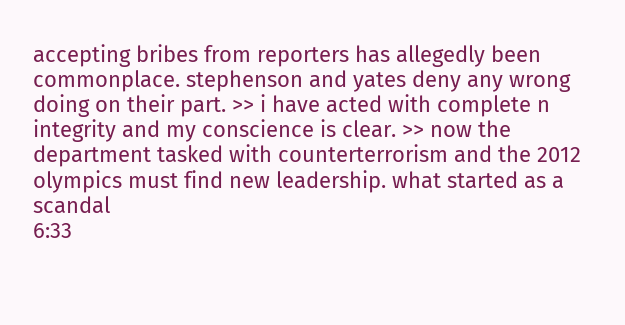accepting bribes from reporters has allegedly been commonplace. stephenson and yates deny any wrong doing on their part. >> i have acted with complete n integrity and my conscience is clear. >> now the department tasked with counterterrorism and the 2012 olympics must find new leadership. what started as a scandal
6:33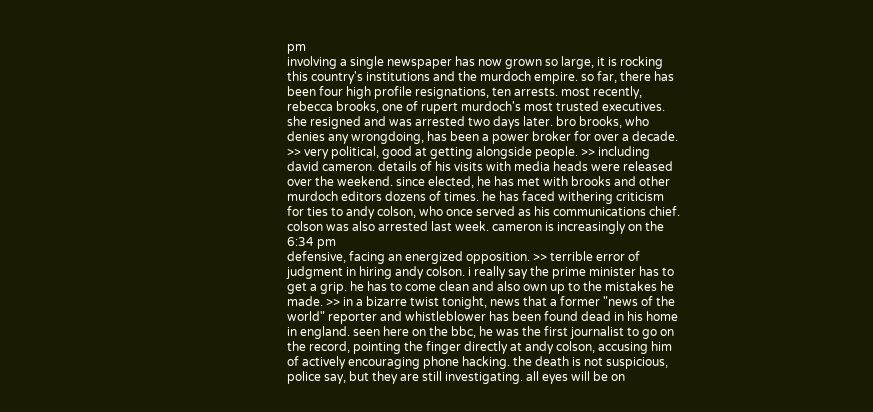pm
involving a single newspaper has now grown so large, it is rocking this country's institutions and the murdoch empire. so far, there has been four high profile resignations, ten arrests. most recently, rebecca brooks, one of rupert murdoch's most trusted executives. she resigned and was arrested two days later. bro brooks, who denies any wrongdoing, has been a power broker for over a decade. >> very political, good at getting alongside people. >> including david cameron. details of his visits with media heads were released over the weekend. since elected, he has met with brooks and other murdoch editors dozens of times. he has faced withering criticism for ties to andy colson, who once served as his communications chief. colson was also arrested last week. cameron is increasingly on the
6:34 pm
defensive, facing an energized opposition. >> terrible error of judgment in hiring andy colson. i really say the prime minister has to get a grip. he has to come clean and also own up to the mistakes he made. >> in a bizarre twist tonight, news that a former "news of the world" reporter and whistleblower has been found dead in his home in england. seen here on the bbc, he was the first journalist to go on the record, pointing the finger directly at andy colson, accusing him of actively encouraging phone hacking. the death is not suspicious, police say, but they are still investigating. all eyes will be on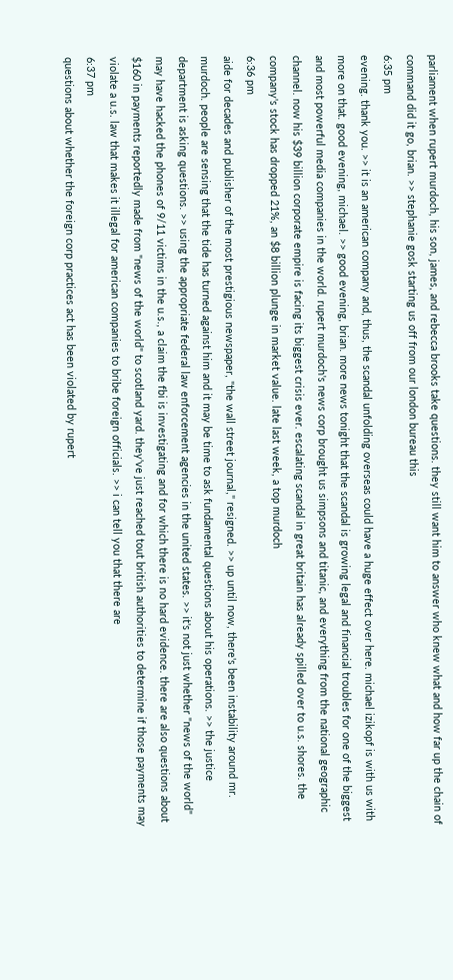parliament when rupert murdoch, his son, james, and rebecca brooks take questions. they still want him to answer who knew what and how far up the chain of command did it go, brian. >> stephanie gosk starting us off from our london bureau this
6:35 pm
evening. thank you. >> it is an american company and, thus, the scandal unfolding overseas could have a huge effect over here. michael izikopf is with us with more on that. good evening, michael. >> good evening, brian. more news tonight that the scandal is growing legal and financial troubles for one of the biggest and most powerful media companies in the world. rupert murdoch's news corp brought us simpsons and titanic, and everything from the national geographic channel. now his $39 billion corporate empire is facing its biggest crisis ever. escalating scandal in great britain has already spilled over to u.s. shores. the company's stock has dropped 21%, an $8 billion plunge in market value. late last week, a top murdoch
6:36 pm
aide for decades and publisher of the most prestigious newspaper, "the wall street journal," resigned. >> up until now, there's been instability around mr. murdoch. people are sensing that the tide has turned against him and it may be time to ask fundamental questions about his operations. >> the justice department is asking questions. >> using the appropriate federal law enforcement agencies in the united states. >> it's not just whether "news of the world" may have hacked the phones of 9/11 victims in the u.s., a claim the fbi is investigating and for which there is no hard evidence. there are also questions about $160 in payments reportedly made from "news of the world" to scotland yard. they've just reached tout british authorities to determine if those payments may violate a u.s. law that makes it illegal for american companies to bribe foreign officials. >> i can tell you that there are
6:37 pm
questions about whether the foreign corp practices act has been violated by rupert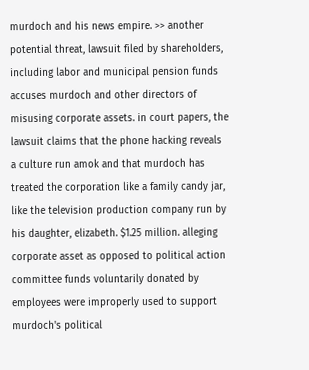murdoch and his news empire. >> another potential threat, lawsuit filed by shareholders, including labor and municipal pension funds accuses murdoch and other directors of misusing corporate assets. in court papers, the lawsuit claims that the phone hacking reveals a culture run amok and that murdoch has treated the corporation like a family candy jar, like the television production company run by his daughter, elizabeth. $1.25 million. alleging corporate asset as opposed to political action committee funds voluntarily donated by employees were improperly used to support murdoch's political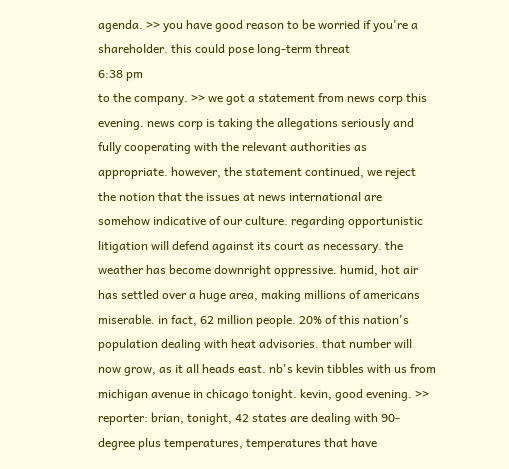agenda. >> you have good reason to be worried if you're a shareholder. this could pose long-term threat
6:38 pm
to the company. >> we got a statement from news corp this evening. news corp is taking the allegations seriously and fully cooperating with the relevant authorities as appropriate. however, the statement continued, we reject the notion that the issues at news international are somehow indicative of our culture. regarding opportunistic litigation will defend against its court as necessary. the weather has become downright oppressive. humid, hot air has settled over a huge area, making millions of americans miserable. in fact, 62 million people. 20% of this nation's population dealing with heat advisories. that number will now grow, as it all heads east. nb's kevin tibbles with us from michigan avenue in chicago tonight. kevin, good evening. >> reporter: brian, tonight, 42 states are dealing with 90-degree plus temperatures, temperatures that have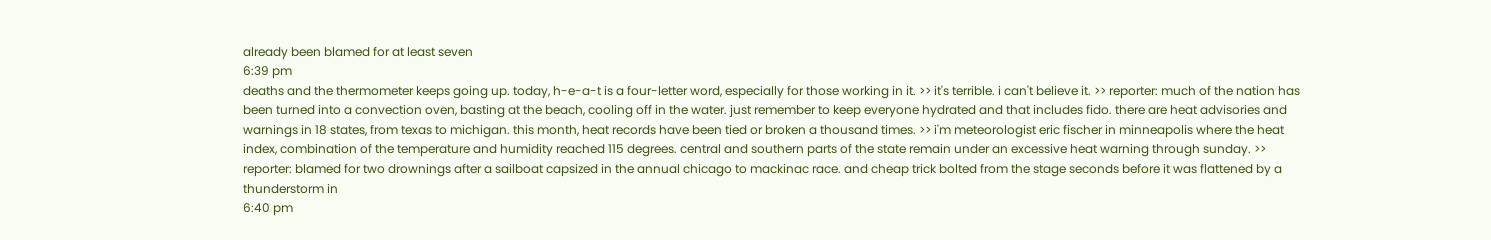already been blamed for at least seven
6:39 pm
deaths and the thermometer keeps going up. today, h-e-a-t is a four-letter word, especially for those working in it. >> it's terrible. i can't believe it. >> reporter: much of the nation has been turned into a convection oven, basting at the beach, cooling off in the water. just remember to keep everyone hydrated and that includes fido. there are heat advisories and warnings in 18 states, from texas to michigan. this month, heat records have been tied or broken a thousand times. >> i'm meteorologist eric fischer in minneapolis where the heat index, combination of the temperature and humidity reached 115 degrees. central and southern parts of the state remain under an excessive heat warning through sunday. >> reporter: blamed for two drownings after a sailboat capsized in the annual chicago to mackinac race. and cheap trick bolted from the stage seconds before it was flattened by a thunderstorm in
6:40 pm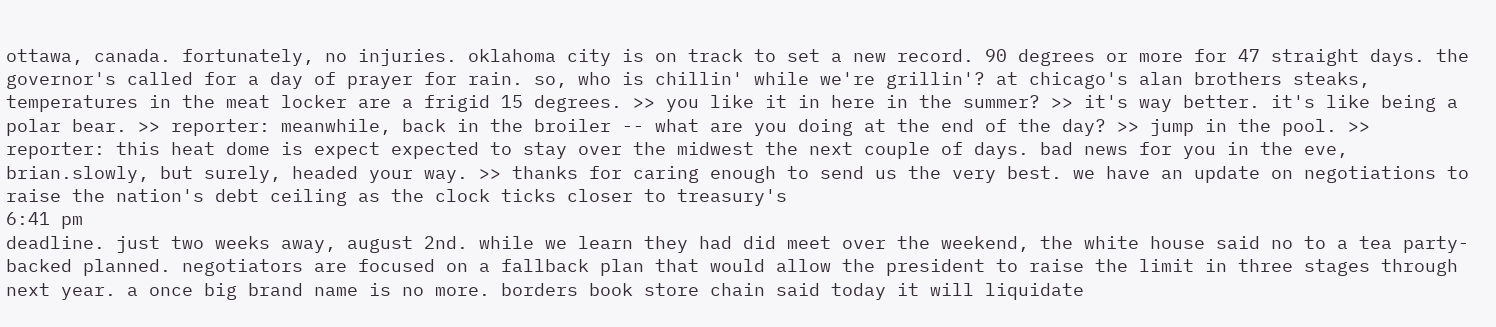ottawa, canada. fortunately, no injuries. oklahoma city is on track to set a new record. 90 degrees or more for 47 straight days. the governor's called for a day of prayer for rain. so, who is chillin' while we're grillin'? at chicago's alan brothers steaks, temperatures in the meat locker are a frigid 15 degrees. >> you like it in here in the summer? >> it's way better. it's like being a polar bear. >> reporter: meanwhile, back in the broiler -- what are you doing at the end of the day? >> jump in the pool. >> reporter: this heat dome is expect expected to stay over the midwest the next couple of days. bad news for you in the eve, brian.slowly, but surely, headed your way. >> thanks for caring enough to send us the very best. we have an update on negotiations to raise the nation's debt ceiling as the clock ticks closer to treasury's
6:41 pm
deadline. just two weeks away, august 2nd. while we learn they had did meet over the weekend, the white house said no to a tea party-backed planned. negotiators are focused on a fallback plan that would allow the president to raise the limit in three stages through next year. a once big brand name is no more. borders book store chain said today it will liquidate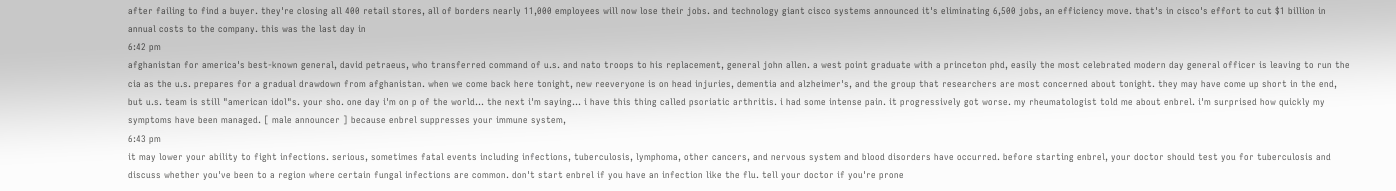after failing to find a buyer. they're closing all 400 retail stores, all of borders nearly 11,000 employees will now lose their jobs. and technology giant cisco systems announced it's eliminating 6,500 jobs, an efficiency move. that's in cisco's effort to cut $1 billion in annual costs to the company. this was the last day in
6:42 pm
afghanistan for america's best-known general, david petraeus, who transferred command of u.s. and nato troops to his replacement, general john allen. a west point graduate with a princeton phd, easily the most celebrated modern day general officer is leaving to run the cia as the u.s. prepares for a gradual drawdown from afghanistan. when we come back here tonight, new reeveryone is on head injuries, dementia and alzheimer's, and the group that researchers are most concerned about tonight. they may have come up short in the end, but u.s. team is still "american idol"s. your sho. one day i'm on p of the world... the next i'm saying... i have this thing called psoriatic arthritis. i had some intense pain. it progressively got worse. my rheumatologist told me about enbrel. i'm surprised how quickly my symptoms have been managed. [ male announcer ] because enbrel suppresses your immune system,
6:43 pm
it may lower your ability to fight infections. serious, sometimes fatal events including infections, tuberculosis, lymphoma, other cancers, and nervous system and blood disorders have occurred. before starting enbrel, your doctor should test you for tuberculosis and discuss whether you've been to a region where certain fungal infections are common. don't start enbrel if you have an infection like the flu. tell your doctor if you're prone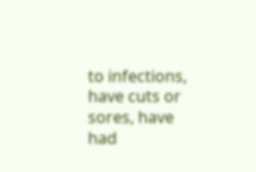to infections, have cuts or sores, have had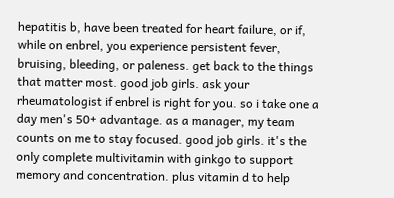hepatitis b, have been treated for heart failure, or if, while on enbrel, you experience persistent fever, bruising, bleeding, or paleness. get back to the things that matter most. good job girls. ask your rheumatologist if enbrel is right for you. so i take one a day men's 50+ advantage. as a manager, my team counts on me to stay focused. good job girls. it's the only complete multivitamin with ginkgo to support memory and concentration. plus vitamin d to help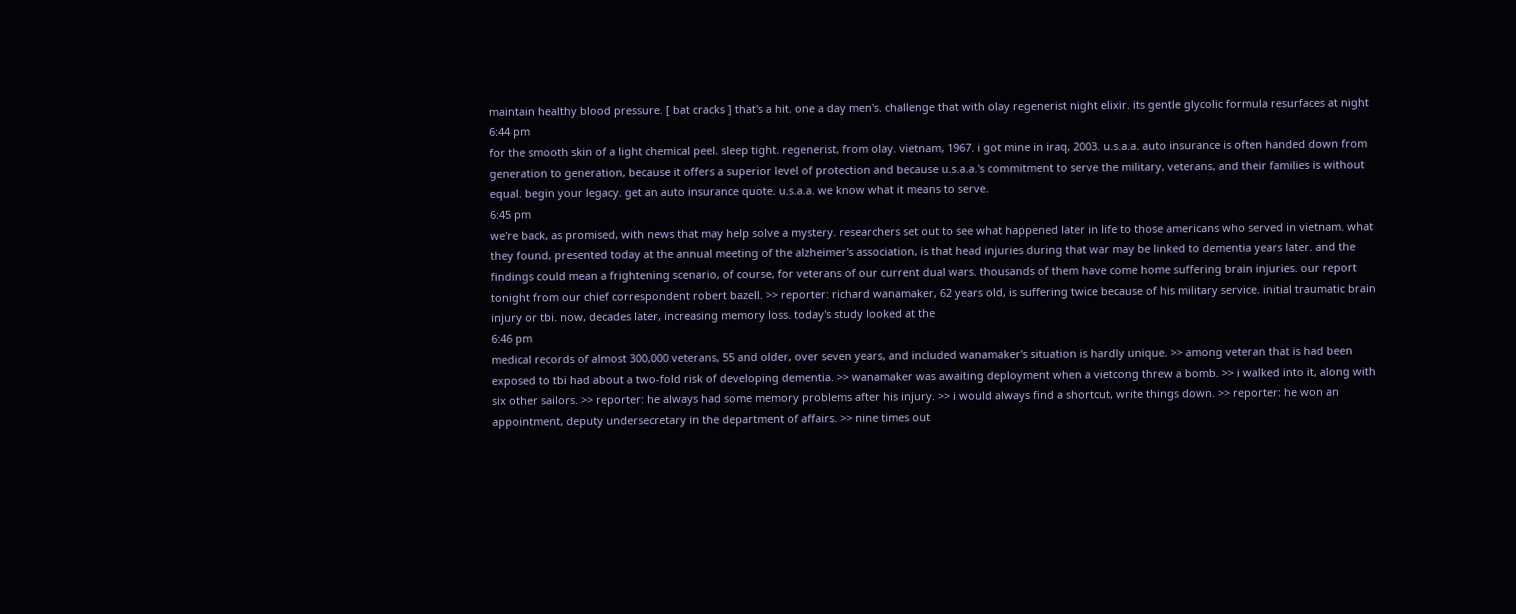maintain healthy blood pressure. [ bat cracks ] that's a hit. one a day men's. challenge that with olay regenerist night elixir. its gentle glycolic formula resurfaces at night
6:44 pm
for the smooth skin of a light chemical peel. sleep tight. regenerist, from olay. vietnam, 1967. i got mine in iraq, 2003. u.s.a.a. auto insurance is often handed down from generation to generation, because it offers a superior level of protection and because u.s.a.a.'s commitment to serve the military, veterans, and their families is without equal. begin your legacy. get an auto insurance quote. u.s.a.a. we know what it means to serve.
6:45 pm
we're back, as promised, with news that may help solve a mystery. researchers set out to see what happened later in life to those americans who served in vietnam. what they found, presented today at the annual meeting of the alzheimer's association, is that head injuries during that war may be linked to dementia years later. and the findings could mean a frightening scenario, of course, for veterans of our current dual wars. thousands of them have come home suffering brain injuries. our report tonight from our chief correspondent robert bazell. >> reporter: richard wanamaker, 62 years old, is suffering twice because of his military service. initial traumatic brain injury or tbi. now, decades later, increasing memory loss. today's study looked at the
6:46 pm
medical records of almost 300,000 veterans, 55 and older, over seven years, and included wanamaker's situation is hardly unique. >> among veteran that is had been exposed to tbi had about a two-fold risk of developing dementia. >> wanamaker was awaiting deployment when a vietcong threw a bomb. >> i walked into it, along with six other sailors. >> reporter: he always had some memory problems after his injury. >> i would always find a shortcut, write things down. >> reporter: he won an appointment, deputy undersecretary in the department of affairs. >> nine times out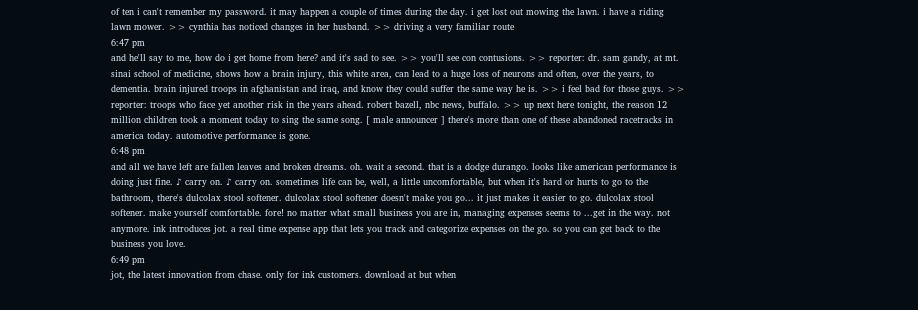of ten i can't remember my password. it may happen a couple of times during the day. i get lost out mowing the lawn. i have a riding lawn mower. >> cynthia has noticed changes in her husband. >> driving a very familiar route
6:47 pm
and he'll say to me, how do i get home from here? and it's sad to see. >> you'll see con contusions. >> reporter: dr. sam gandy, at mt. sinai school of medicine, shows how a brain injury, this white area, can lead to a huge loss of neurons and often, over the years, to dementia. brain injured troops in afghanistan and iraq, and know they could suffer the same way he is. >> i feel bad for those guys. >> reporter: troops who face yet another risk in the years ahead. robert bazell, nbc news, buffalo. >> up next here tonight, the reason 12 million children took a moment today to sing the same song. [ male announcer ] there's more than one of these abandoned racetracks in america today. automotive performance is gone.
6:48 pm
and all we have left are fallen leaves and broken dreams. oh. wait a second. that is a dodge durango. looks like american performance is doing just fine. ♪ carry on. ♪ carry on. sometimes life can be, well, a little uncomfortable, but when it's hard or hurts to go to the bathroom, there's dulcolax stool softener. dulcolax stool softener doesn't make you go... it just makes it easier to go. dulcolax stool softener. make yourself comfortable. fore! no matter what small business you are in, managing expenses seems to ...get in the way. not anymore. ink introduces jot. a real time expense app that lets you track and categorize expenses on the go. so you can get back to the business you love.
6:49 pm
jot, the latest innovation from chase. only for ink customers. download at but when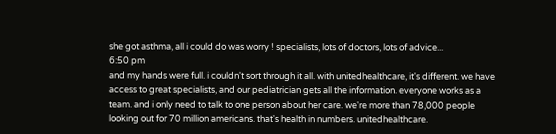she got asthma, all i could do was worry ! specialists, lots of doctors, lots of advice...
6:50 pm
and my hands were full. i couldn't sort through it all. with unitedhealthcare, it's different. we have access to great specialists, and our pediatrician gets all the information. everyone works as a team. and i only need to talk to one person about her care. we're more than 78,000 people looking out for 70 million americans. that's health in numbers. unitedhealthcare.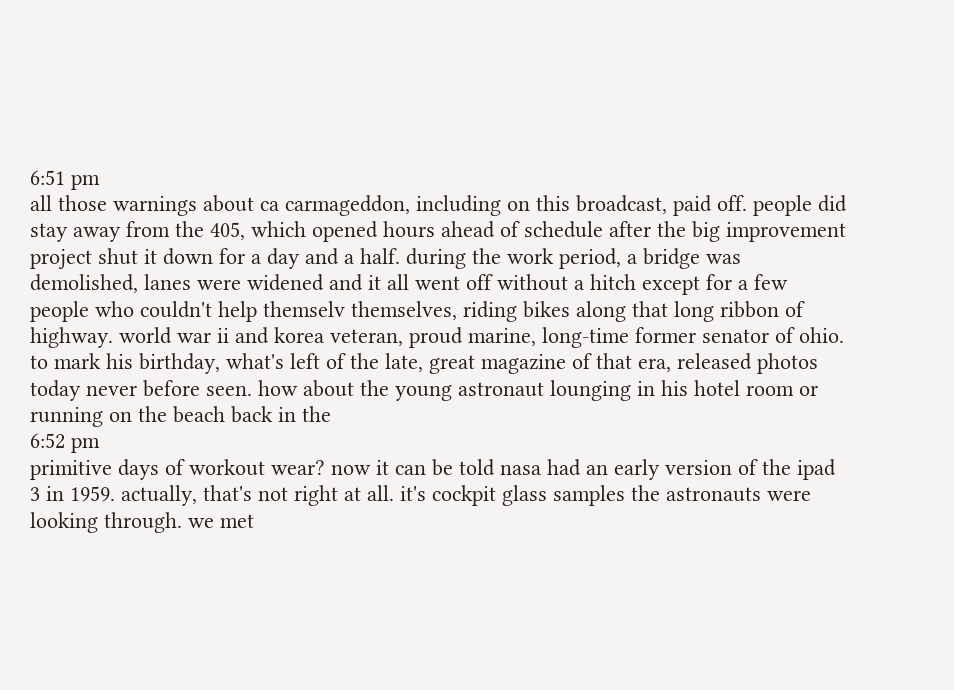6:51 pm
all those warnings about ca carmageddon, including on this broadcast, paid off. people did stay away from the 405, which opened hours ahead of schedule after the big improvement project shut it down for a day and a half. during the work period, a bridge was demolished, lanes were widened and it all went off without a hitch except for a few people who couldn't help themselv themselves, riding bikes along that long ribbon of highway. world war ii and korea veteran, proud marine, long-time former senator of ohio. to mark his birthday, what's left of the late, great magazine of that era, released photos today never before seen. how about the young astronaut lounging in his hotel room or running on the beach back in the
6:52 pm
primitive days of workout wear? now it can be told nasa had an early version of the ipad 3 in 1959. actually, that's not right at all. it's cockpit glass samples the astronauts were looking through. we met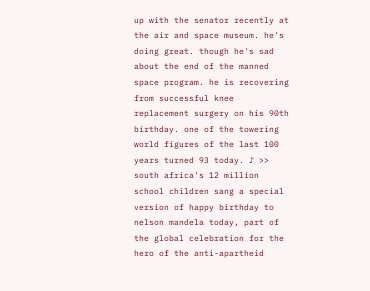up with the senator recently at the air and space museum. he's doing great. though he's sad about the end of the manned space program. he is recovering from successful knee replacement surgery on his 90th birthday. one of the towering world figures of the last 100 years turned 93 today. ♪ >> south africa's 12 million school children sang a special version of happy birthday to nelson mandela today, part of the global celebration for the hero of the anti-apartheid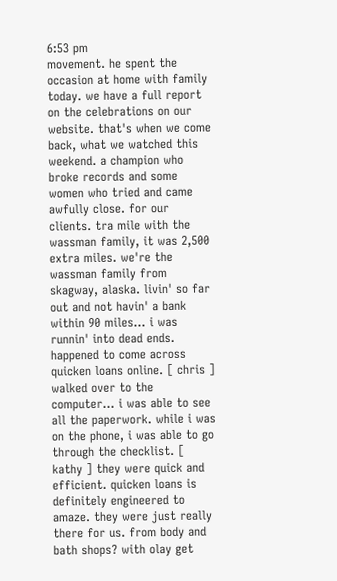6:53 pm
movement. he spent the occasion at home with family today. we have a full report on the celebrations on our website. that's when we come back, what we watched this weekend. a champion who broke records and some women who tried and came awfully close. for our clients. tra mile with the wassman family, it was 2,500 extra miles. we're the wassman family from skagway, alaska. livin' so far out and not havin' a bank within 90 miles... i was runnin' into dead ends. happened to come across quicken loans online. [ chris ] walked over to the computer... i was able to see all the paperwork. while i was on the phone, i was able to go through the checklist. [ kathy ] they were quick and efficient. quicken loans is definitely engineered to amaze. they were just really there for us. from body and bath shops? with olay get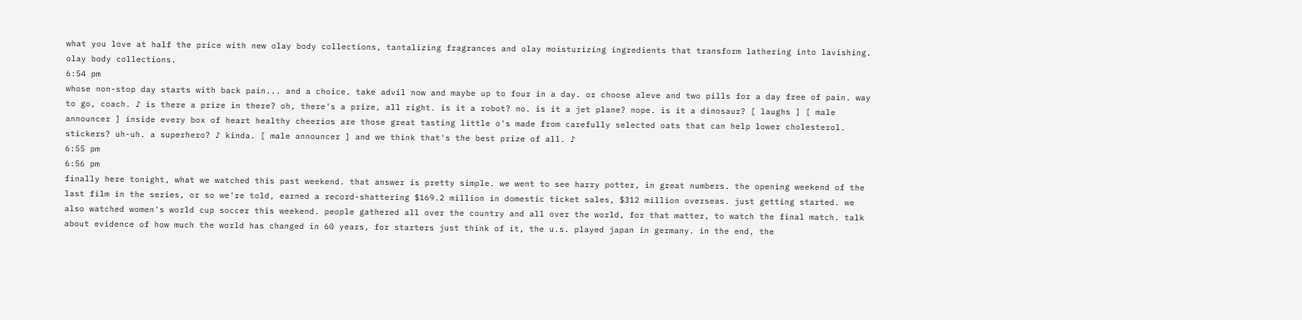what you love at half the price with new olay body collections, tantalizing fragrances and olay moisturizing ingredients that transform lathering into lavishing. olay body collections.
6:54 pm
whose non-stop day starts with back pain... and a choice. take advil now and maybe up to four in a day. or choose aleve and two pills for a day free of pain. way to go, coach. ♪ is there a prize in there? oh, there's a prize, all right. is it a robot? no. is it a jet plane? nope. is it a dinosaur? [ laughs ] [ male announcer ] inside every box of heart healthy cheerios are those great tasting little o's made from carefully selected oats that can help lower cholesterol. stickers? uh-uh. a superhero? ♪ kinda. [ male announcer ] and we think that's the best prize of all. ♪
6:55 pm
6:56 pm
finally here tonight, what we watched this past weekend. that answer is pretty simple. we went to see harry potter, in great numbers. the opening weekend of the last film in the series, or so we're told, earned a record-shattering $169.2 million in domestic ticket sales, $312 million overseas. just getting started. we also watched women's world cup soccer this weekend. people gathered all over the country and all over the world, for that matter, to watch the final match. talk about evidence of how much the world has changed in 60 years, for starters just think of it, the u.s. played japan in germany. in the end, the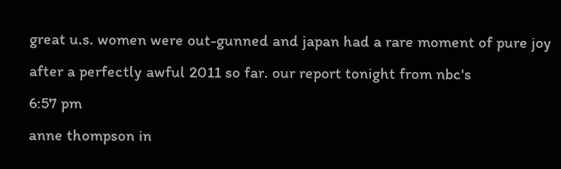great u.s. women were out-gunned and japan had a rare moment of pure joy after a perfectly awful 2011 so far. our report tonight from nbc's
6:57 pm
anne thompson in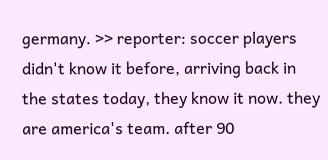germany. >> reporter: soccer players didn't know it before, arriving back in the states today, they know it now. they are america's team. after 90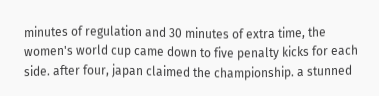minutes of regulation and 30 minutes of extra time, the women's world cup came down to five penalty kicks for each side. after four, japan claimed the championship. a stunned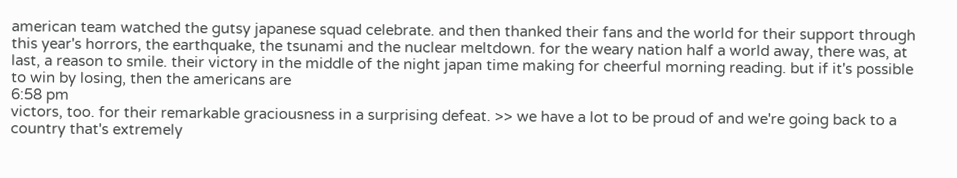american team watched the gutsy japanese squad celebrate. and then thanked their fans and the world for their support through this year's horrors, the earthquake, the tsunami and the nuclear meltdown. for the weary nation half a world away, there was, at last, a reason to smile. their victory in the middle of the night japan time making for cheerful morning reading. but if it's possible to win by losing, then the americans are
6:58 pm
victors, too. for their remarkable graciousness in a surprising defeat. >> we have a lot to be proud of and we're going back to a country that's extremely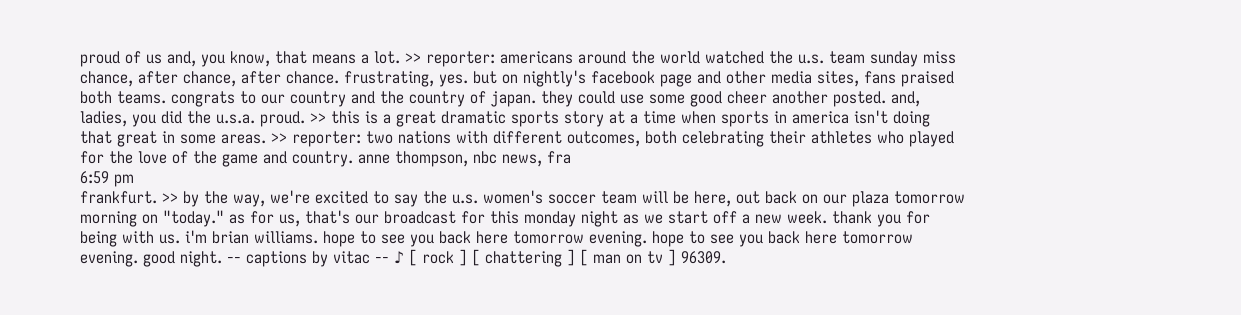proud of us and, you know, that means a lot. >> reporter: americans around the world watched the u.s. team sunday miss chance, after chance, after chance. frustrating, yes. but on nightly's facebook page and other media sites, fans praised both teams. congrats to our country and the country of japan. they could use some good cheer another posted. and, ladies, you did the u.s.a. proud. >> this is a great dramatic sports story at a time when sports in america isn't doing that great in some areas. >> reporter: two nations with different outcomes, both celebrating their athletes who played for the love of the game and country. anne thompson, nbc news, fra
6:59 pm
frankfurt. >> by the way, we're excited to say the u.s. women's soccer team will be here, out back on our plaza tomorrow morning on "today." as for us, that's our broadcast for this monday night as we start off a new week. thank you for being with us. i'm brian williams. hope to see you back here tomorrow evening. hope to see you back here tomorrow evening. good night. -- captions by vitac -- ♪ [ rock ] [ chattering ] [ man on tv ] 96309.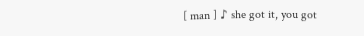[ man ] ♪ she got it, you got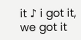it ♪ i got it, we got it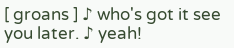[ groans ] ♪ who's got it see you later. ♪ yeah!